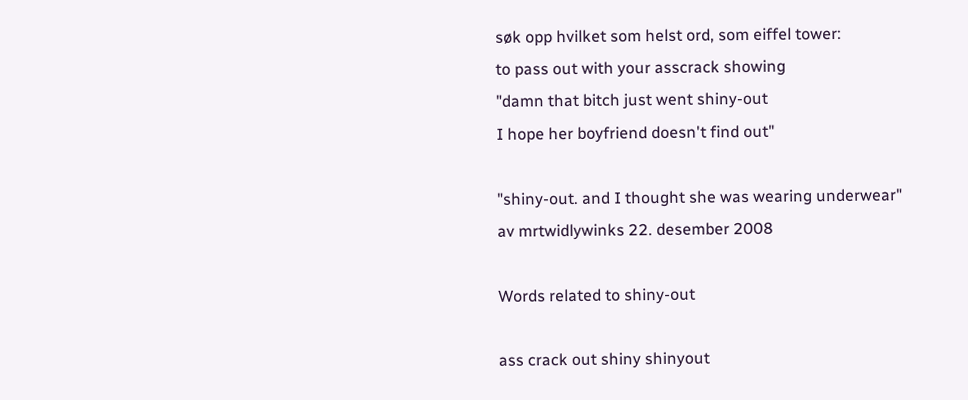søk opp hvilket som helst ord, som eiffel tower:
to pass out with your asscrack showing
"damn that bitch just went shiny-out
I hope her boyfriend doesn't find out"

"shiny-out. and I thought she was wearing underwear"
av mrtwidlywinks 22. desember 2008

Words related to shiny-out

ass crack out shiny shinyout